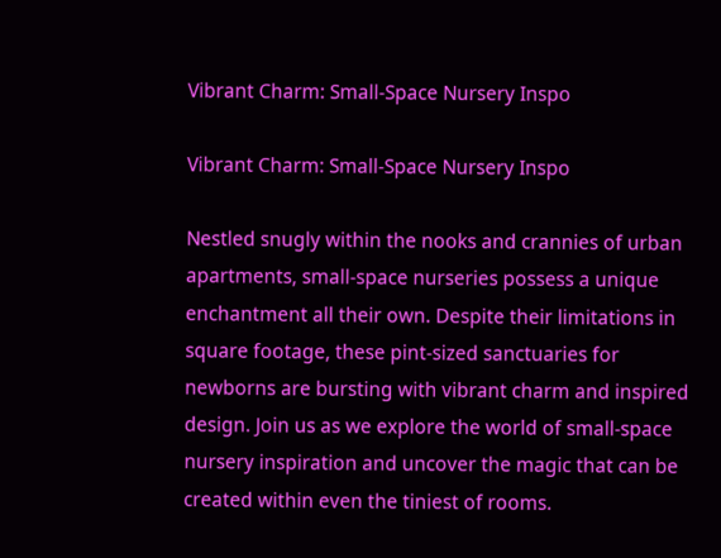Vibrant Charm: Small-Space Nursery Inspo

Vibrant Charm: Small-Space Nursery Inspo

Nestled snugly within the nooks and crannies of urban apartments, small-space nurseries possess a unique enchantment all their own. Despite their limitations in square footage, these pint-sized sanctuaries for newborns are bursting with vibrant charm and inspired design. Join us as we explore the world of small-space nursery inspiration and uncover the magic that can be created within even the tiniest of rooms.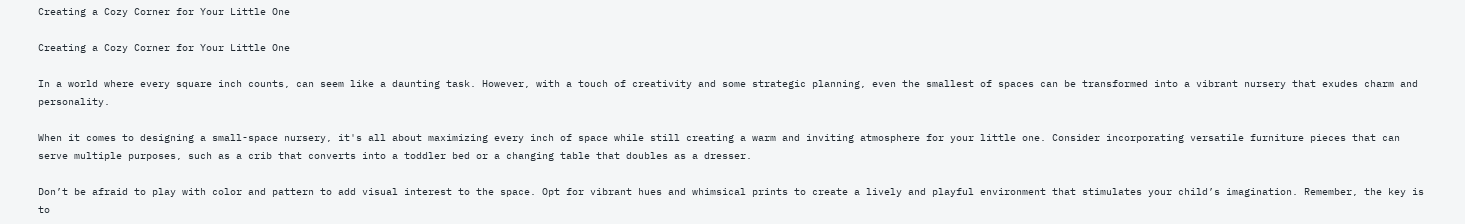Creating a Cozy Corner for Your Little One

Creating a Cozy Corner for Your Little One

In a world where every square inch counts, can seem like a daunting task. However, with a touch of creativity and some strategic planning, even the smallest of spaces can be transformed into a vibrant nursery that exudes charm and personality.

When it comes to designing a small-space nursery, it's all about maximizing every inch of space while still creating a warm and inviting atmosphere for your little one. Consider incorporating versatile furniture pieces that can serve multiple purposes, such as a crib that converts into a toddler bed or a changing table that doubles as a dresser.

Don’t be afraid to play with color and pattern to add visual interest to the space. Opt for vibrant hues and whimsical prints to create a lively and playful environment that stimulates your child’s imagination. Remember, the key is to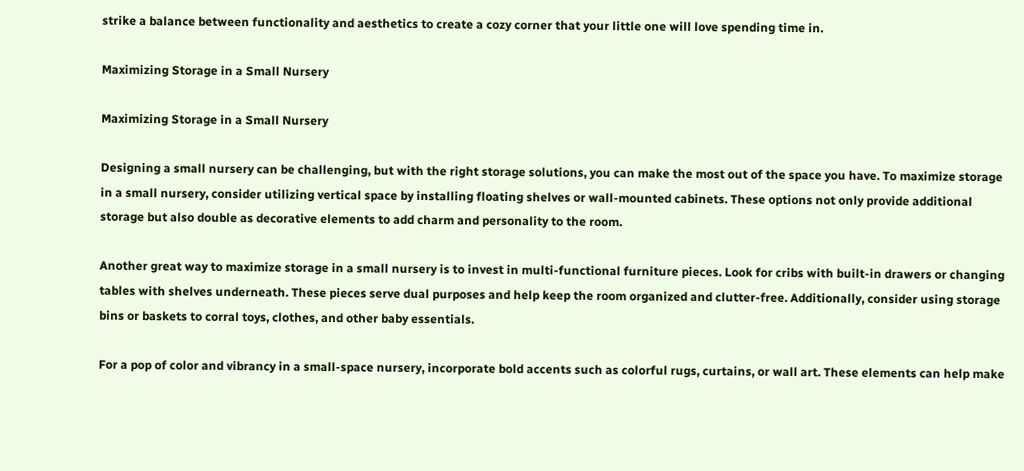strike a balance between functionality and aesthetics to create a cozy corner that your little one will love spending time in.

Maximizing Storage in a Small Nursery

Maximizing Storage in a Small Nursery

Designing a small nursery can be challenging, but with the right storage solutions, you can make the most out of the space you have. To maximize storage in a small nursery, consider utilizing vertical space by installing floating shelves or wall-mounted cabinets. These options not only provide additional storage but also double as decorative elements to add charm and personality to the room.

Another great way to maximize storage in a small nursery is to invest in multi-functional furniture pieces. Look for cribs with built-in drawers or changing tables with shelves underneath. These pieces serve dual purposes and help keep the room organized and clutter-free. Additionally, consider using storage bins or baskets to corral toys, clothes, and other baby essentials.

For a pop of color and vibrancy in a small-space nursery, incorporate bold accents such as colorful rugs, curtains, or wall art. These elements can help make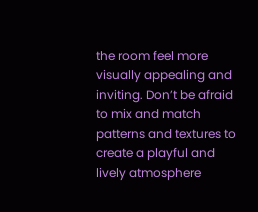the room feel more visually appealing and inviting. Don’t be afraid to mix and match patterns and textures to create a playful and lively atmosphere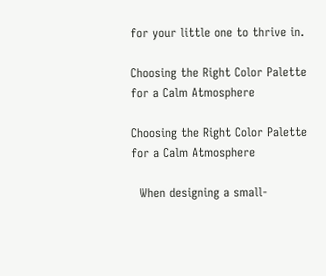for your little one to thrive in.

Choosing the Right Color Palette for a Calm Atmosphere

Choosing the Right Color Palette for a Calm Atmosphere

  When designing a small-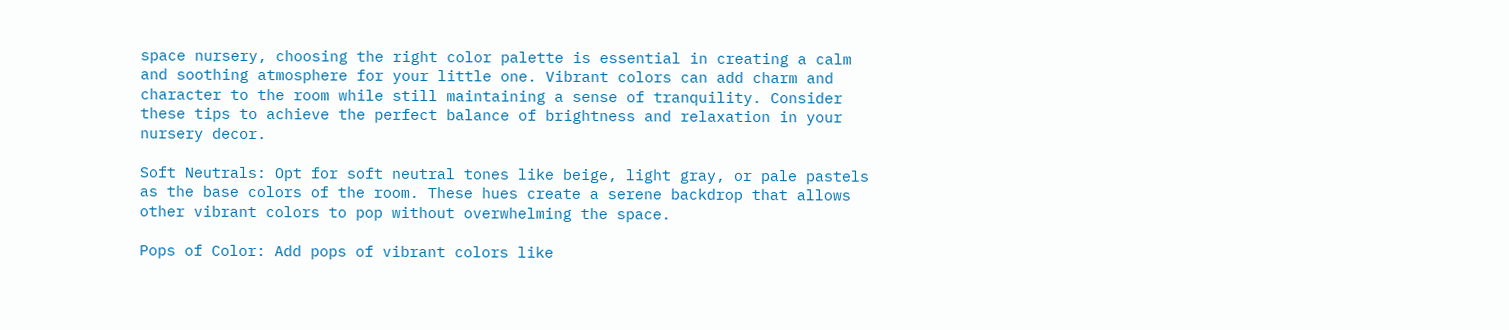space nursery, choosing the right color palette is essential in creating a calm and soothing atmosphere for your little one. Vibrant colors can add charm and character to the room while still maintaining a sense of tranquility. Consider these tips to achieve the perfect balance of brightness and relaxation in your nursery decor.

Soft Neutrals: Opt for soft neutral tones like beige, light gray, or pale pastels as the base colors of the room. These hues create a serene backdrop that allows other vibrant colors to pop without overwhelming the space.

Pops of Color: Add pops of vibrant colors like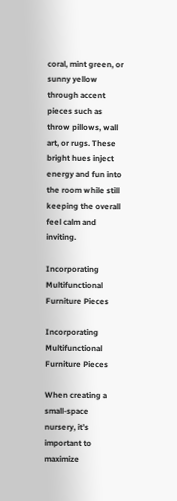coral, mint green, or sunny yellow through accent pieces such as throw pillows, wall art, or rugs. These bright hues inject energy and fun into the room while still keeping the overall feel calm and inviting.

Incorporating Multifunctional Furniture Pieces

Incorporating Multifunctional Furniture Pieces

When creating a small-space nursery, it’s important to maximize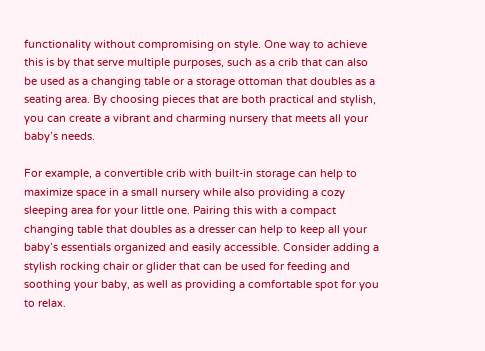functionality without compromising on style. One way to achieve this is by that serve multiple purposes, such as a crib that can also be used as a changing table or a storage ottoman that doubles as a seating area. By choosing pieces that are both practical and stylish, you can create a vibrant and charming nursery that meets all your baby’s needs.

For example, a convertible crib with built-in storage can help to maximize space in a small nursery while also providing a cozy sleeping area for your little one. Pairing this with a compact changing table that doubles as a dresser can help to keep all your baby’s essentials organized and easily accessible. Consider adding a stylish rocking chair or glider that can be used for feeding and soothing your baby, as well as providing a comfortable spot for you to relax.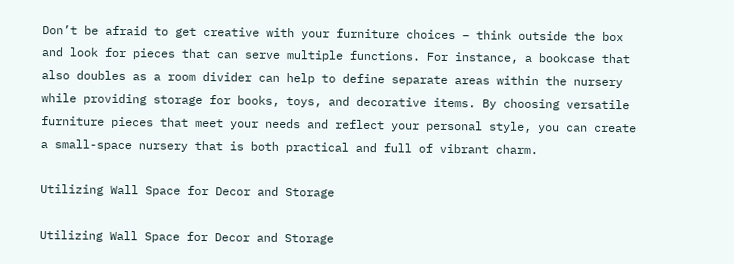Don’t be afraid to get creative with your furniture choices – think outside the box and look for pieces that can serve multiple functions. For instance, a bookcase that also doubles as a room divider can help to define separate areas within the nursery while providing storage for books, toys, and decorative items. By choosing versatile furniture pieces that meet your needs and reflect your personal style, you can create a small-space nursery that is both practical and full of vibrant charm.

Utilizing Wall Space for Decor and Storage

Utilizing Wall Space for Decor and Storage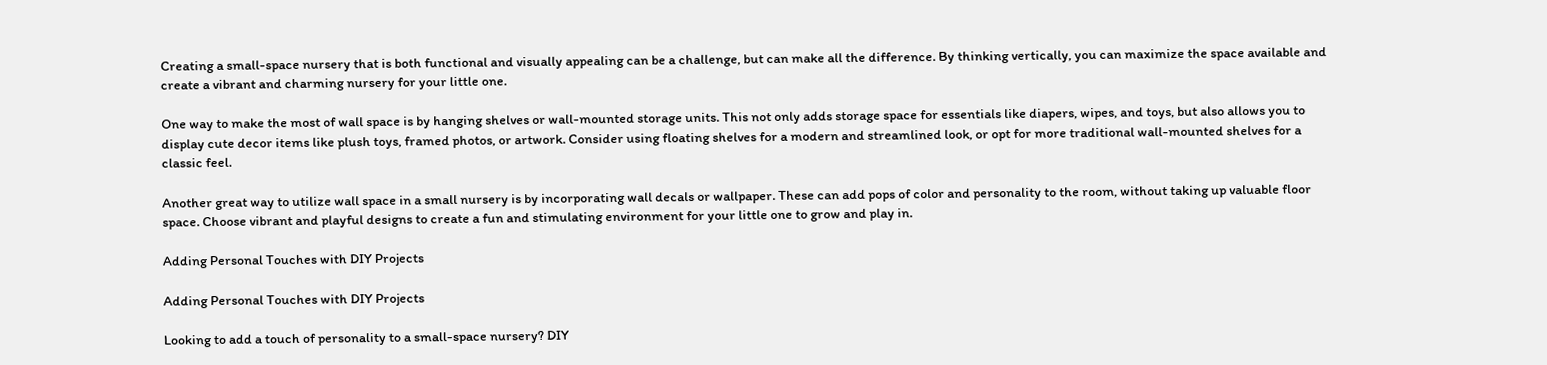Creating a small-space nursery that is both functional and visually appealing can be a challenge, but can make all the difference. By thinking vertically, you can maximize the space available and create a vibrant and charming nursery for your little one.

One way to make the most of wall space is by hanging shelves or wall-mounted storage units. This not only adds storage space for essentials like diapers, wipes, and toys, but also allows you to display cute decor items like plush toys, framed photos, or artwork. Consider using floating shelves for a modern and streamlined look, or opt for more traditional wall-mounted shelves for a classic feel.

Another great way to utilize wall space in a small nursery is by incorporating wall decals or wallpaper. These can add pops of color and personality to the room, without taking up valuable floor space. Choose vibrant and playful designs to create a fun and stimulating environment for your little one to grow and play in.

Adding Personal Touches with DIY Projects

Adding Personal Touches with DIY Projects

Looking to add a touch of personality to a small-space nursery? DIY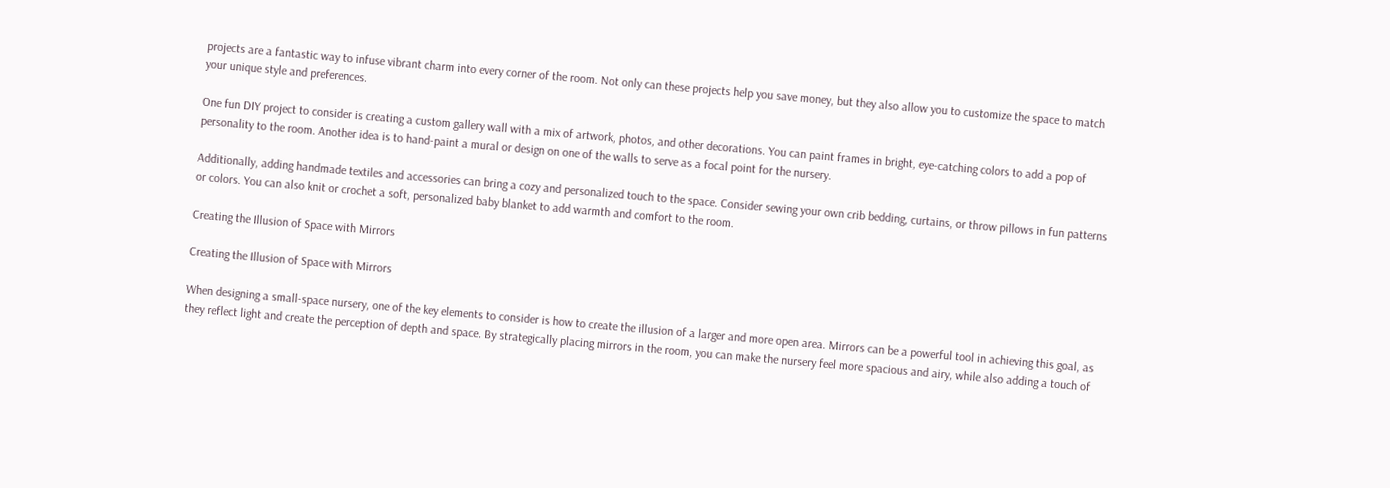projects are a fantastic way to infuse vibrant charm into every corner of the room. Not only can these projects help you save money, but they also allow you to customize the space to match your unique style and preferences.

One fun DIY project to consider is creating a custom gallery wall with a mix of artwork, photos, and other decorations. You can paint frames in bright, eye-catching colors to add a pop of personality to the room. Another idea is to hand-paint a mural or design on one of the walls to serve as a focal point for the nursery.

Additionally, adding handmade textiles and accessories can bring a cozy and personalized touch to the space. Consider sewing your own crib bedding, curtains, or throw pillows in fun patterns or colors. You can also knit or crochet a soft, personalized baby blanket to add warmth and comfort to the room.

Creating the Illusion of Space with Mirrors

Creating the Illusion of Space with Mirrors

When designing a small-space nursery, one of the key elements to consider is how to create the illusion of a larger and more open area. Mirrors can be a powerful tool in achieving this goal, as they reflect light and create the perception of depth and space. By strategically placing mirrors in the room, you can make the nursery feel more spacious and airy, while also adding a touch of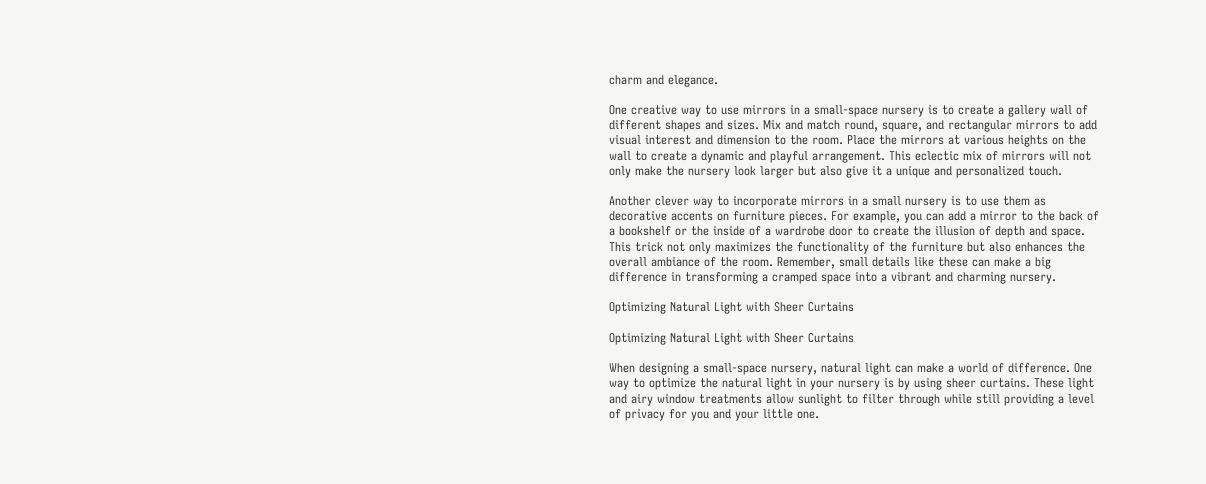charm and elegance.

One creative way to use mirrors in a small-space nursery is to create a gallery wall of different shapes and sizes. Mix and match round, square, and rectangular mirrors to add visual interest and dimension to the room. Place the mirrors at various heights on the wall to create a dynamic and playful arrangement. This eclectic mix of mirrors will not only make the nursery look larger but also give it a unique and personalized touch.

Another clever way to incorporate mirrors in a small nursery is to use them as decorative accents on furniture pieces. For example, you can add a mirror to the back of a bookshelf or the inside of a wardrobe door to create the illusion of depth and space. This trick not only maximizes the functionality of the furniture but also enhances the overall ambiance of the room. Remember, small details like these can make a big difference in transforming a cramped space into a vibrant and charming nursery.

Optimizing Natural Light with Sheer Curtains

Optimizing Natural Light with Sheer Curtains

When designing a small-space nursery, natural light can make a world of difference. One way to optimize the natural light in your nursery is by using sheer curtains. These light and airy window treatments allow sunlight to filter through while still providing a level of privacy for you and your little one.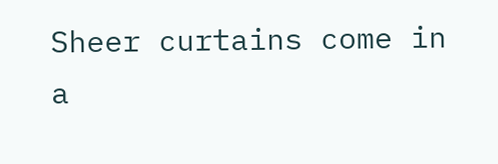Sheer curtains come in a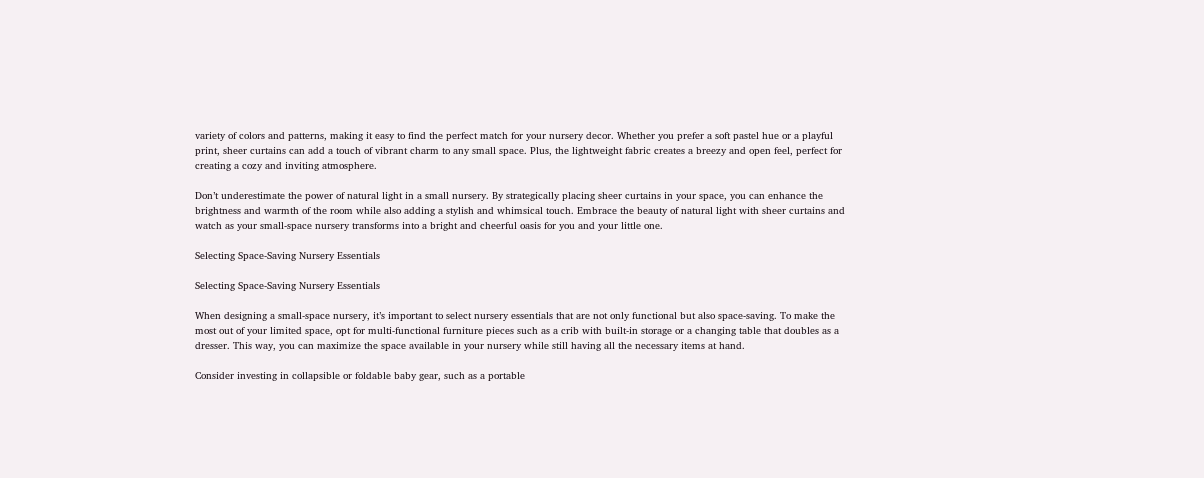variety of colors and patterns, making it easy to find the perfect match for your nursery decor. Whether you prefer a soft pastel hue or a playful print, sheer curtains can add a touch of vibrant charm to any small space. Plus, the lightweight fabric creates a breezy and open feel, perfect for creating a cozy and inviting atmosphere.

Don’t underestimate the power of natural light in a small nursery. By strategically placing sheer curtains in your space, you can enhance the brightness and warmth of the room while also adding a stylish and whimsical touch. Embrace the beauty of natural light with sheer curtains and watch as your small-space nursery transforms into a bright and cheerful oasis for you and your little one.

Selecting Space-Saving Nursery Essentials

Selecting Space-Saving Nursery Essentials

When designing a small-space nursery, it’s important to select nursery essentials that are not only functional but also space-saving. To make the most out of your limited space, opt for multi-functional furniture pieces such as a crib with built-in storage or a changing table that doubles as a dresser. This way, you can maximize the space available in your nursery while still having all the necessary items at hand.

Consider investing in collapsible or foldable baby gear, such as a portable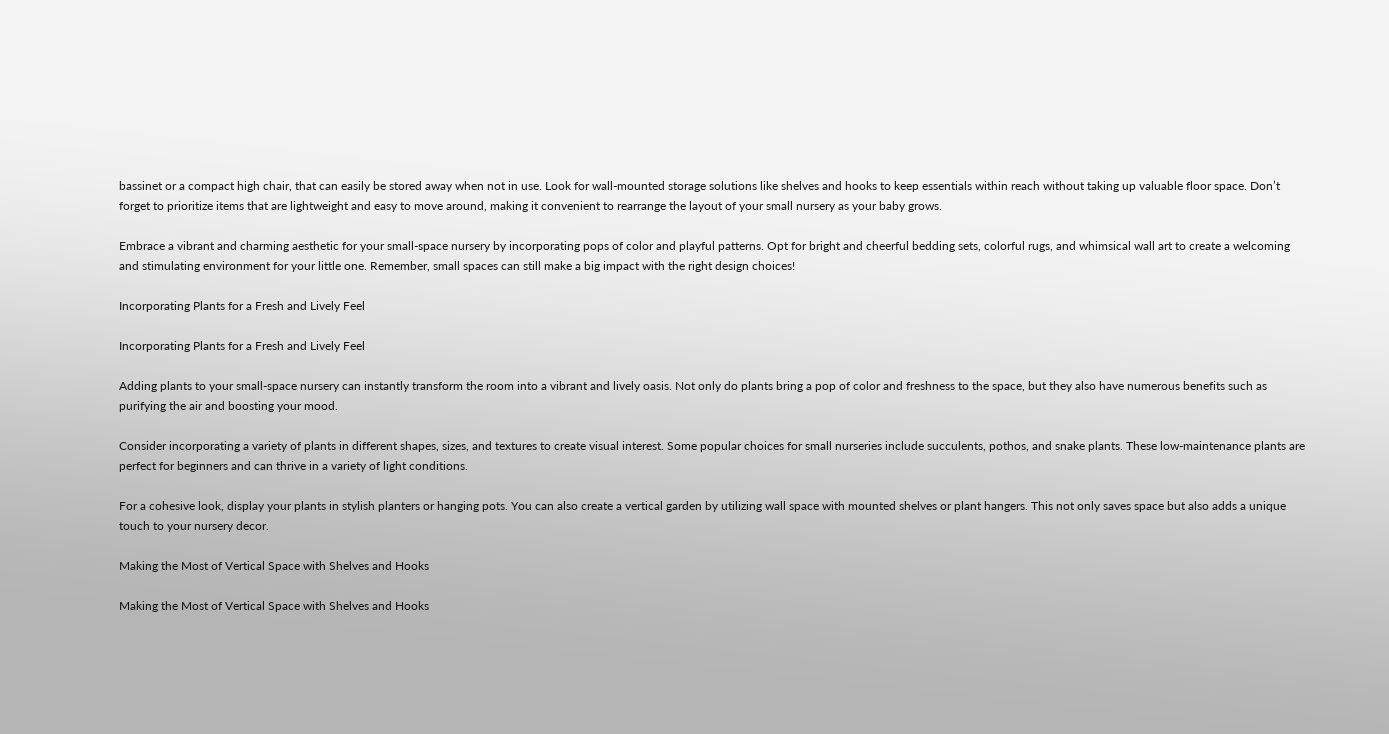bassinet or a compact high chair, that can easily be stored away when not in use. Look for wall-mounted storage solutions like shelves and hooks to keep essentials within reach without taking up valuable floor space. Don’t forget to prioritize items that are lightweight and easy to move around, making it convenient to rearrange the layout of your small nursery as your baby grows.

Embrace a vibrant and charming aesthetic for your small-space nursery by incorporating pops of color and playful patterns. Opt for bright and cheerful bedding sets, colorful rugs, and whimsical wall art to create a welcoming and stimulating environment for your little one. Remember, small spaces can still make a big impact with the right design choices!

Incorporating Plants for a Fresh and Lively Feel

Incorporating Plants for a Fresh and Lively Feel

Adding plants to your small-space nursery can instantly transform the room into a vibrant and lively oasis. Not only do plants bring a pop of color and freshness to the space, but they also have numerous benefits such as purifying the air and boosting your mood.

Consider incorporating a variety of plants in different shapes, sizes, and textures to create visual interest. Some popular choices for small nurseries include succulents, pothos, and snake plants. These low-maintenance plants are perfect for beginners and can thrive in a variety of light conditions.

For a cohesive look, display your plants in stylish planters or hanging pots. You can also create a vertical garden by utilizing wall space with mounted shelves or plant hangers. This not only saves space but also adds a unique touch to your nursery decor.

Making the Most of Vertical Space with Shelves and Hooks

Making the Most of Vertical Space with Shelves and Hooks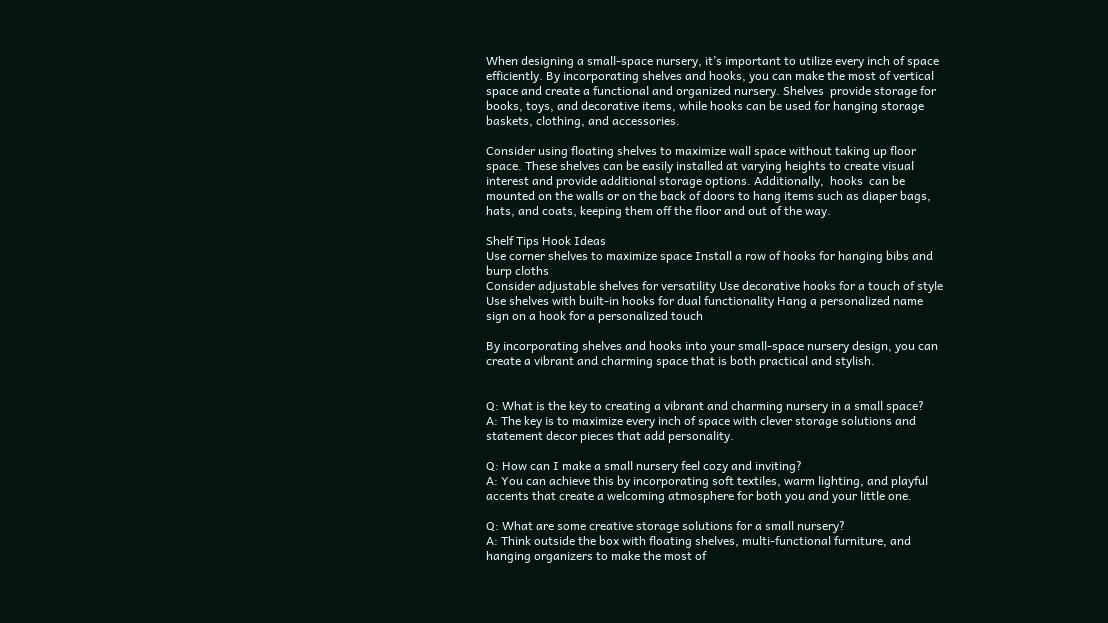When designing a small-space nursery, it’s important to utilize every inch of space efficiently. By incorporating shelves and hooks, you can make the most of vertical space and create a functional and organized nursery. Shelves  provide storage for books, toys, and decorative items, while hooks can be used for hanging storage baskets, clothing, and accessories.

Consider using floating shelves to maximize wall space without taking up floor space. These shelves can be easily installed at varying heights to create visual interest and provide additional storage options. Additionally,  hooks  can be mounted on the walls or on the back of doors to hang items such as diaper bags, hats, and coats, keeping them off the floor and out of the way.

Shelf Tips Hook Ideas
Use corner shelves to maximize space Install a row of hooks for hanging bibs and burp cloths
Consider adjustable shelves for versatility Use decorative hooks for a touch of style
Use shelves with built-in hooks for dual functionality Hang a personalized name sign on a hook for a personalized touch

By incorporating shelves and hooks into your small-space nursery design, you can create a vibrant and charming space that is both practical and stylish.


Q: What is the key to creating a vibrant and charming nursery in a small space?
A: The key is to maximize every inch of space with clever storage solutions and statement decor pieces that add personality.

Q: How can I make a small nursery feel cozy and inviting?
A: You can achieve this by incorporating soft textiles, warm lighting, and playful accents that create a welcoming atmosphere for both you and your little one.

Q: What are some creative storage solutions for a small nursery?
A: Think outside the box with floating shelves, multi-functional furniture, and hanging organizers to make the most of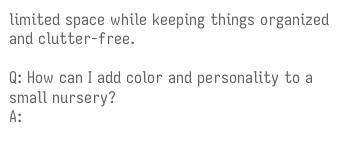limited space while keeping things organized and clutter-free.

Q: How can I add color and personality to a small nursery?
A: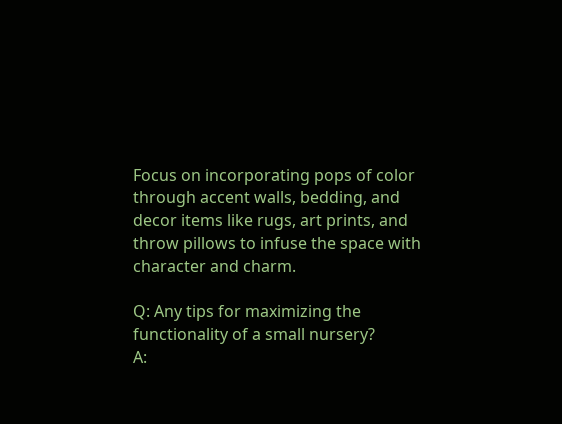Focus on incorporating pops of color through accent walls, bedding, and decor items like rugs, art prints, and throw pillows to infuse the space with character and charm.

Q: Any tips for maximizing the functionality of a small nursery?
A: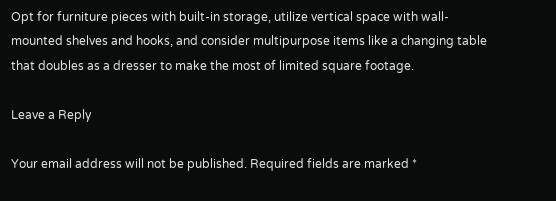Opt for furniture pieces with built-in storage, utilize vertical space with wall-mounted shelves and hooks, and consider multipurpose items like a changing table that doubles as a dresser to make the most of limited square footage.

Leave a Reply

Your email address will not be published. Required fields are marked *